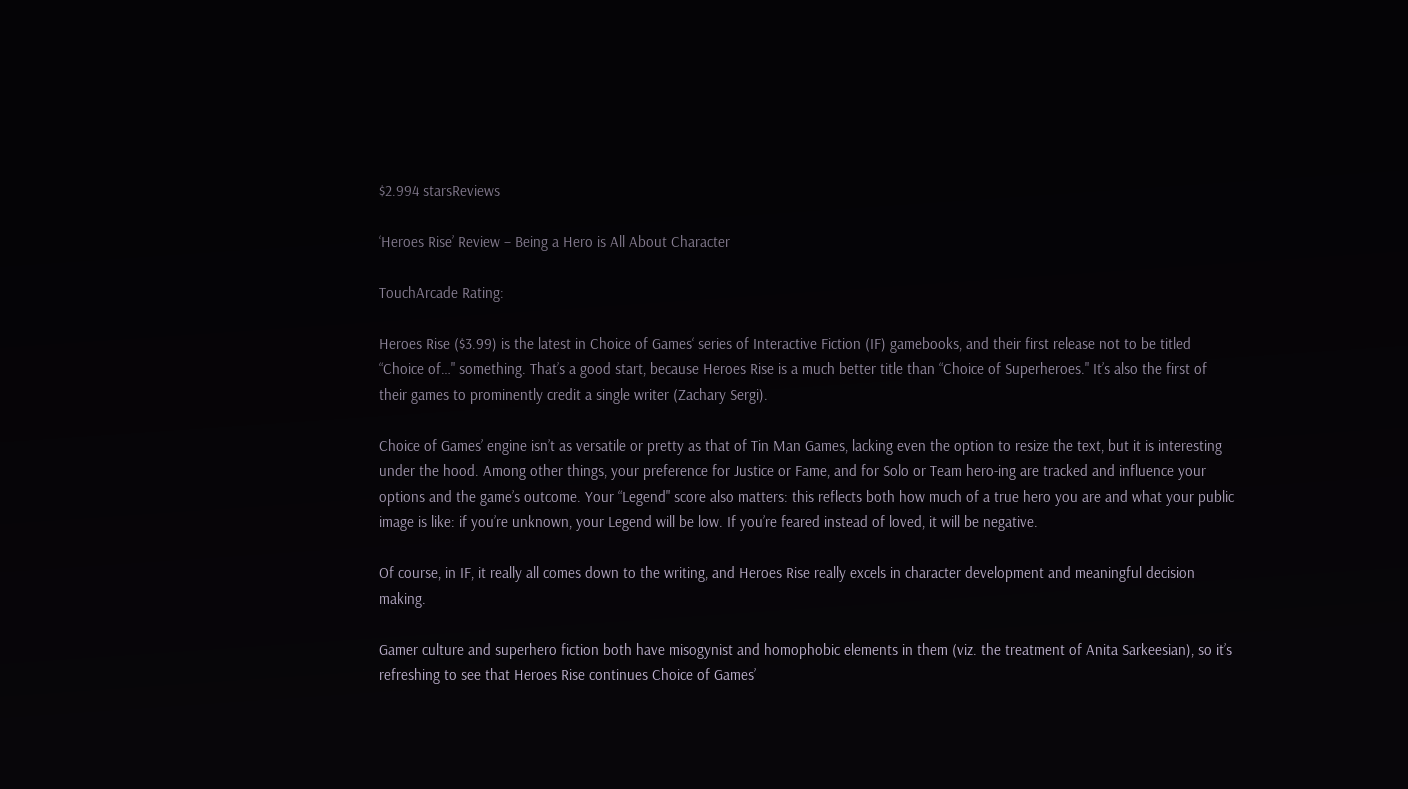$2.994 starsReviews

‘Heroes Rise’ Review – Being a Hero is All About Character

TouchArcade Rating:

Heroes Rise ($3.99) is the latest in Choice of Games‘ series of Interactive Fiction (IF) gamebooks, and their first release not to be titled “Choice of…" something. That’s a good start, because Heroes Rise is a much better title than “Choice of Superheroes." It’s also the first of their games to prominently credit a single writer (Zachary Sergi).

Choice of Games’ engine isn’t as versatile or pretty as that of Tin Man Games, lacking even the option to resize the text, but it is interesting under the hood. Among other things, your preference for Justice or Fame, and for Solo or Team hero-ing are tracked and influence your options and the game’s outcome. Your “Legend" score also matters: this reflects both how much of a true hero you are and what your public image is like: if you’re unknown, your Legend will be low. If you’re feared instead of loved, it will be negative.

Of course, in IF, it really all comes down to the writing, and Heroes Rise really excels in character development and meaningful decision making.

Gamer culture and superhero fiction both have misogynist and homophobic elements in them (viz. the treatment of Anita Sarkeesian), so it’s refreshing to see that Heroes Rise continues Choice of Games’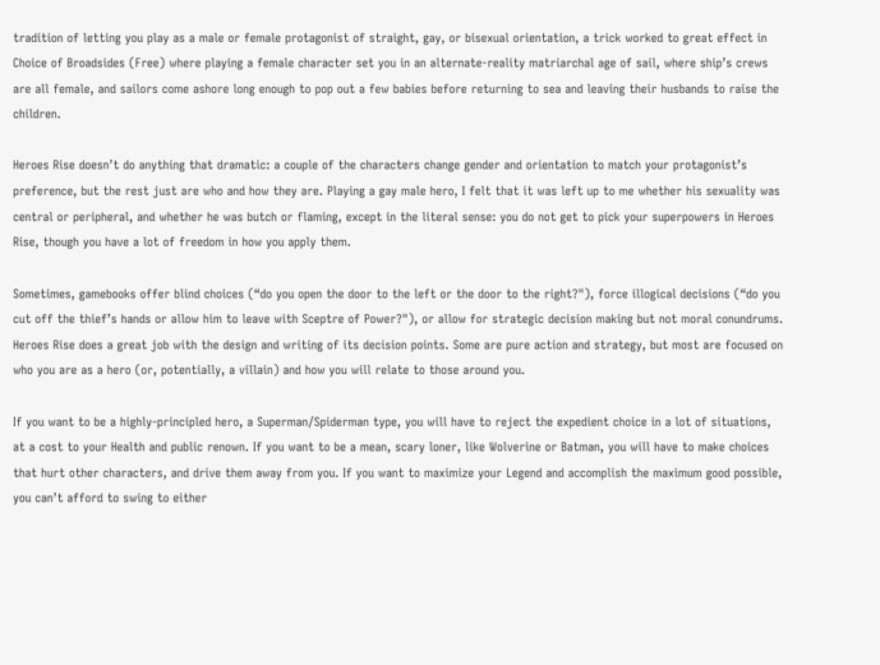tradition of letting you play as a male or female protagonist of straight, gay, or bisexual orientation, a trick worked to great effect in Choice of Broadsides (Free) where playing a female character set you in an alternate-reality matriarchal age of sail, where ship’s crews are all female, and sailors come ashore long enough to pop out a few babies before returning to sea and leaving their husbands to raise the children.

Heroes Rise doesn’t do anything that dramatic: a couple of the characters change gender and orientation to match your protagonist’s preference, but the rest just are who and how they are. Playing a gay male hero, I felt that it was left up to me whether his sexuality was central or peripheral, and whether he was butch or flaming, except in the literal sense: you do not get to pick your superpowers in Heroes Rise, though you have a lot of freedom in how you apply them.

Sometimes, gamebooks offer blind choices (“do you open the door to the left or the door to the right?"), force illogical decisions (“do you cut off the thief’s hands or allow him to leave with Sceptre of Power?"), or allow for strategic decision making but not moral conundrums. Heroes Rise does a great job with the design and writing of its decision points. Some are pure action and strategy, but most are focused on who you are as a hero (or, potentially, a villain) and how you will relate to those around you.

If you want to be a highly-principled hero, a Superman/Spiderman type, you will have to reject the expedient choice in a lot of situations, at a cost to your Health and public renown. If you want to be a mean, scary loner, like Wolverine or Batman, you will have to make choices that hurt other characters, and drive them away from you. If you want to maximize your Legend and accomplish the maximum good possible, you can’t afford to swing to either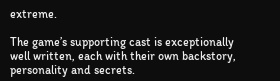extreme.

The game’s supporting cast is exceptionally well written, each with their own backstory, personality and secrets.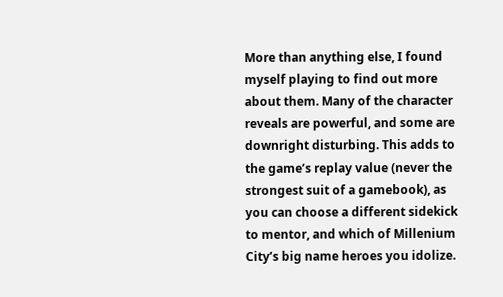More than anything else, I found myself playing to find out more about them. Many of the character reveals are powerful, and some are downright disturbing. This adds to the game’s replay value (never the strongest suit of a gamebook), as you can choose a different sidekick to mentor, and which of Millenium City’s big name heroes you idolize.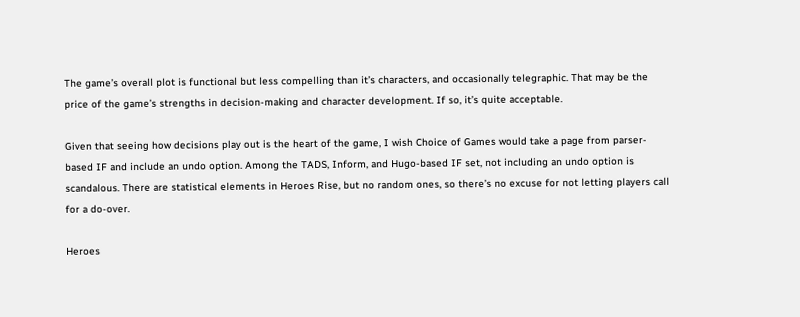The game’s overall plot is functional but less compelling than it’s characters, and occasionally telegraphic. That may be the price of the game’s strengths in decision-making and character development. If so, it’s quite acceptable.

Given that seeing how decisions play out is the heart of the game, I wish Choice of Games would take a page from parser-based IF and include an undo option. Among the TADS, Inform, and Hugo-based IF set, not including an undo option is scandalous. There are statistical elements in Heroes Rise, but no random ones, so there’s no excuse for not letting players call for a do-over.

Heroes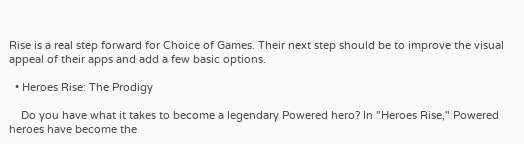Rise is a real step forward for Choice of Games. Their next step should be to improve the visual appeal of their apps and add a few basic options.

  • Heroes Rise: The Prodigy

    Do you have what it takes to become a legendary Powered hero? In "Heroes Rise," Powered heroes have become the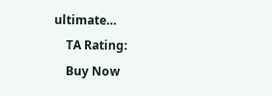ultimate…
    TA Rating:
    Buy Now